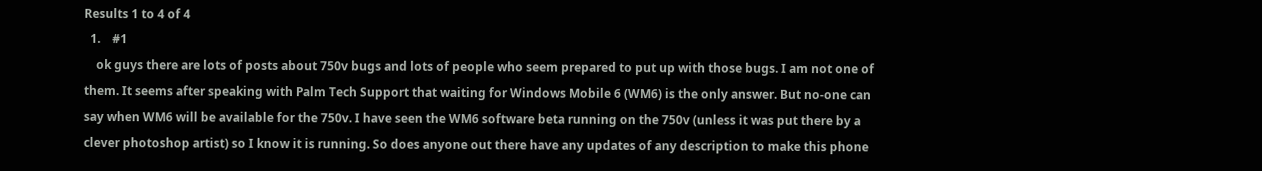Results 1 to 4 of 4
  1.    #1
    ok guys there are lots of posts about 750v bugs and lots of people who seem prepared to put up with those bugs. I am not one of them. It seems after speaking with Palm Tech Support that waiting for Windows Mobile 6 (WM6) is the only answer. But no-one can say when WM6 will be available for the 750v. I have seen the WM6 software beta running on the 750v (unless it was put there by a clever photoshop artist) so I know it is running. So does anyone out there have any updates of any description to make this phone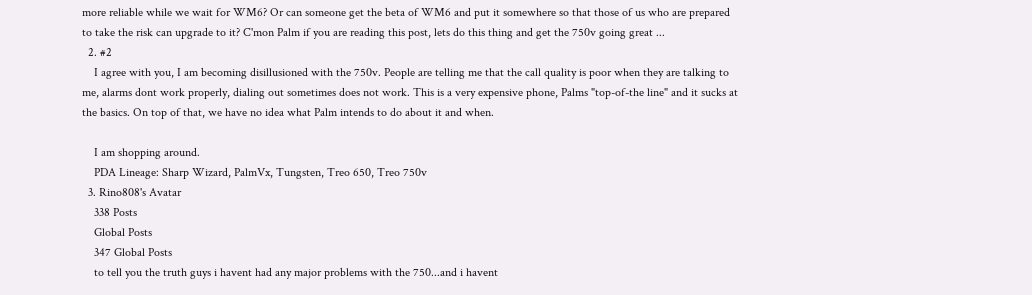more reliable while we wait for WM6? Or can someone get the beta of WM6 and put it somewhere so that those of us who are prepared to take the risk can upgrade to it? C'mon Palm if you are reading this post, lets do this thing and get the 750v going great ...
  2. #2
    I agree with you, I am becoming disillusioned with the 750v. People are telling me that the call quality is poor when they are talking to me, alarms dont work properly, dialing out sometimes does not work. This is a very expensive phone, Palms "top-of-the line" and it sucks at the basics. On top of that, we have no idea what Palm intends to do about it and when.

    I am shopping around.
    PDA Lineage: Sharp Wizard, PalmVx, Tungsten, Treo 650, Treo 750v
  3. Rino808's Avatar
    338 Posts
    Global Posts
    347 Global Posts
    to tell you the truth guys i havent had any major problems with the 750...and i havent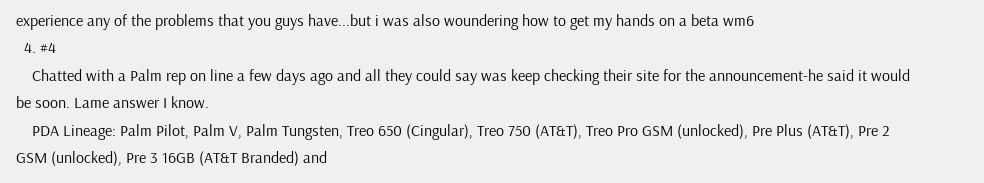experience any of the problems that you guys have...but i was also woundering how to get my hands on a beta wm6
  4. #4
    Chatted with a Palm rep on line a few days ago and all they could say was keep checking their site for the announcement-he said it would be soon. Lame answer I know.
    PDA Lineage: Palm Pilot, Palm V, Palm Tungsten, Treo 650 (Cingular), Treo 750 (AT&T), Treo Pro GSM (unlocked), Pre Plus (AT&T), Pre 2 GSM (unlocked), Pre 3 16GB (AT&T Branded) and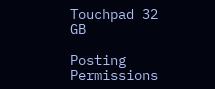Touchpad 32 GB

Posting Permissions